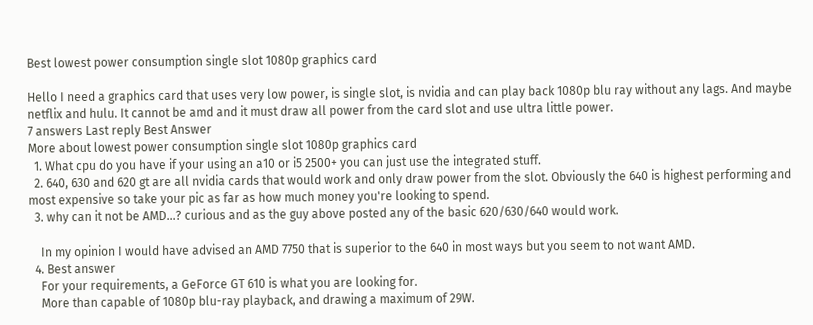Best lowest power consumption single slot 1080p graphics card

Hello I need a graphics card that uses very low power, is single slot, is nvidia and can play back 1080p blu ray without any lags. And maybe netflix and hulu. It cannot be amd and it must draw all power from the card slot and use ultra little power.
7 answers Last reply Best Answer
More about lowest power consumption single slot 1080p graphics card
  1. What cpu do you have if your using an a10 or i5 2500+ you can just use the integrated stuff.
  2. 640, 630 and 620 gt are all nvidia cards that would work and only draw power from the slot. Obviously the 640 is highest performing and most expensive so take your pic as far as how much money you're looking to spend.
  3. why can it not be AMD...? curious and as the guy above posted any of the basic 620/630/640 would work.

    In my opinion I would have advised an AMD 7750 that is superior to the 640 in most ways but you seem to not want AMD.
  4. Best answer
    For your requirements, a GeForce GT 610 is what you are looking for.
    More than capable of 1080p blu-ray playback, and drawing a maximum of 29W.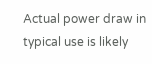Actual power draw in typical use is likely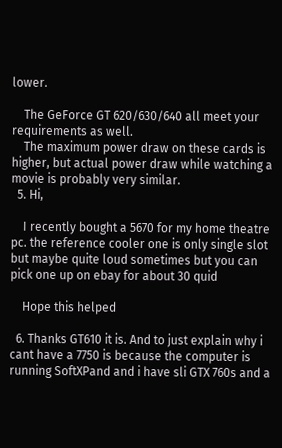lower.

    The GeForce GT 620/630/640 all meet your requirements as well.
    The maximum power draw on these cards is higher, but actual power draw while watching a movie is probably very similar.
  5. Hi,

    I recently bought a 5670 for my home theatre pc. the reference cooler one is only single slot but maybe quite loud sometimes but you can pick one up on ebay for about 30 quid

    Hope this helped

  6. Thanks GT610 it is. And to just explain why i cant have a 7750 is because the computer is running SoftXPand and i have sli GTX 760s and a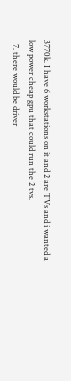3770k. I have 6 workstations on it and 2 are TVs and i wanted a low power cheap gpu that could run the 2 tvs.
  7. there would be driver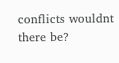conflicts wouldnt there be?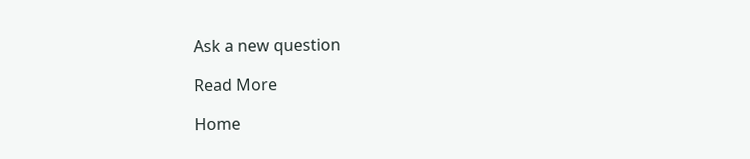Ask a new question

Read More

Home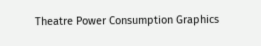Theatre Power Consumption Graphics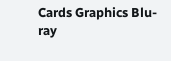Cards Graphics Blu-ray